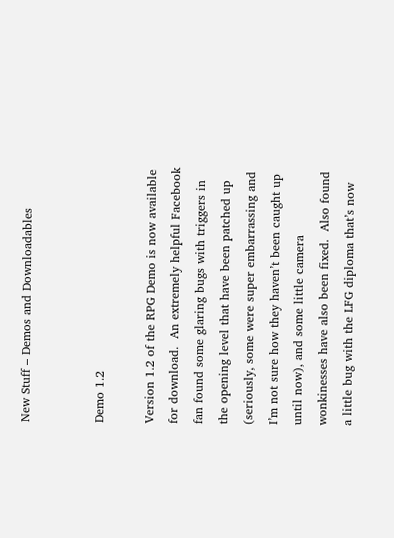New Stuff – Demos and Downloadables


Demo 1.2

Version 1.2 of the RPG Demo is now available for download.  An extremely helpful Facebook fan found some glaring bugs with triggers in the opening level that have been patched up (seriously, some were super embarrassing and I’m not sure how they haven’t been caught up until now), and some little camera wonkinesses have also been fixed.  Also found a little bug with the LFG diploma that’s now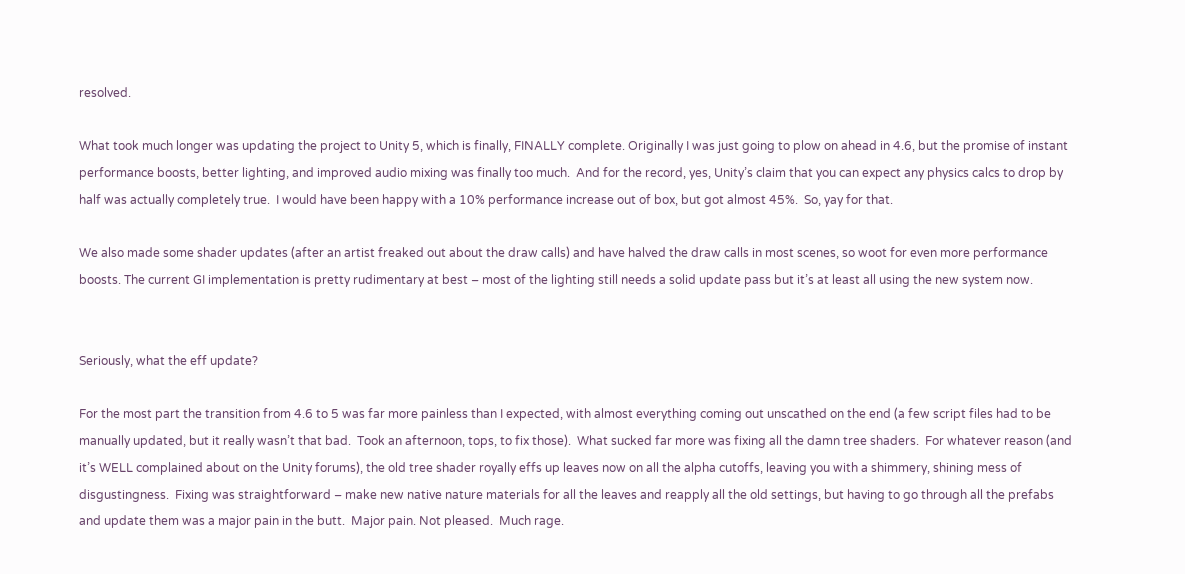resolved.

What took much longer was updating the project to Unity 5, which is finally, FINALLY complete. Originally I was just going to plow on ahead in 4.6, but the promise of instant performance boosts, better lighting, and improved audio mixing was finally too much.  And for the record, yes, Unity’s claim that you can expect any physics calcs to drop by half was actually completely true.  I would have been happy with a 10% performance increase out of box, but got almost 45%.  So, yay for that.

We also made some shader updates (after an artist freaked out about the draw calls) and have halved the draw calls in most scenes, so woot for even more performance boosts. The current GI implementation is pretty rudimentary at best – most of the lighting still needs a solid update pass but it’s at least all using the new system now.


Seriously, what the eff update?

For the most part the transition from 4.6 to 5 was far more painless than I expected, with almost everything coming out unscathed on the end (a few script files had to be manually updated, but it really wasn’t that bad.  Took an afternoon, tops, to fix those).  What sucked far more was fixing all the damn tree shaders.  For whatever reason (and it’s WELL complained about on the Unity forums), the old tree shader royally effs up leaves now on all the alpha cutoffs, leaving you with a shimmery, shining mess of disgustingness.  Fixing was straightforward – make new native nature materials for all the leaves and reapply all the old settings, but having to go through all the prefabs and update them was a major pain in the butt.  Major pain. Not pleased.  Much rage.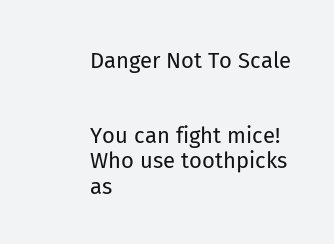Danger Not To Scale


You can fight mice! Who use toothpicks as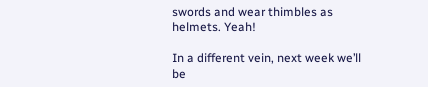swords and wear thimbles as helmets. Yeah!

In a different vein, next week we’ll be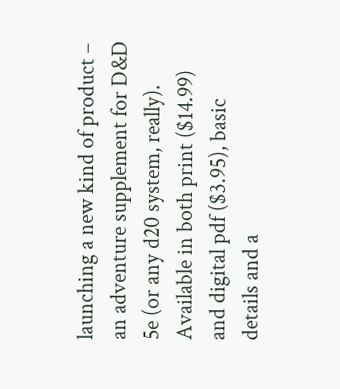launching a new kind of product – an adventure supplement for D&D 5e (or any d20 system, really).  Available in both print ($14.99) and digital pdf ($3.95), basic details and a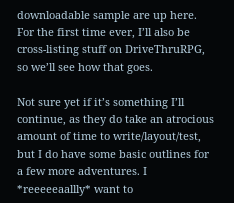downloadable sample are up here.  For the first time ever, I’ll also be cross-listing stuff on DriveThruRPG, so we’ll see how that goes.

Not sure yet if it’s something I’ll continue, as they do take an atrocious amount of time to write/layout/test, but I do have some basic outlines for a few more adventures. I *reeeeeaallly* want to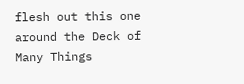flesh out this one around the Deck of Many Things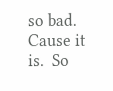so bad.  Cause it is.  So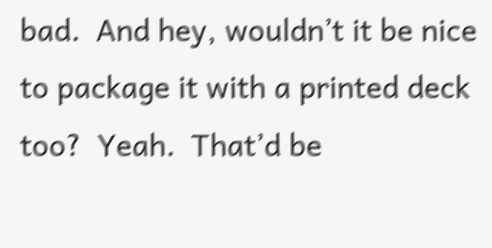bad.  And hey, wouldn’t it be nice to package it with a printed deck too?  Yeah.  That’d be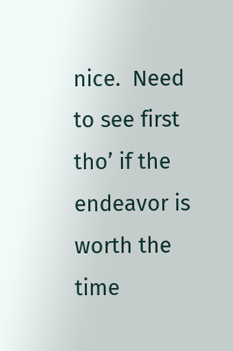nice.  Need to see first tho’ if the endeavor is worth the time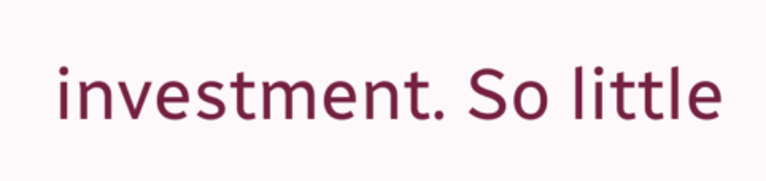investment. So little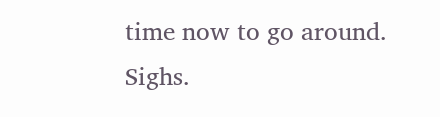time now to go around.  Sighs.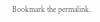Bookmark the permalink.